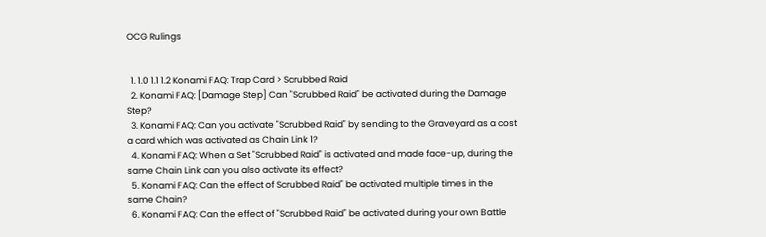OCG Rulings


  1. 1.0 1.1 1.2 Konami FAQ: Trap Card > Scrubbed Raid
  2. Konami FAQ: [Damage Step] Can "Scrubbed Raid" be activated during the Damage Step?
  3. Konami FAQ: Can you activate "Scrubbed Raid" by sending to the Graveyard as a cost a card which was activated as Chain Link 1?
  4. Konami FAQ: When a Set "Scrubbed Raid" is activated and made face-up, during the same Chain Link can you also activate its effect?
  5. Konami FAQ: Can the effect of Scrubbed Raid" be activated multiple times in the same Chain?
  6. Konami FAQ: Can the effect of "Scrubbed Raid" be activated during your own Battle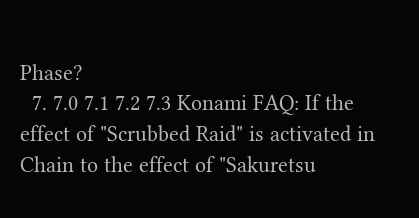Phase?
  7. 7.0 7.1 7.2 7.3 Konami FAQ: If the effect of "Scrubbed Raid" is activated in Chain to the effect of "Sakuretsu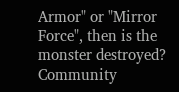Armor" or "Mirror Force", then is the monster destroyed?
Community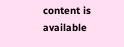content is available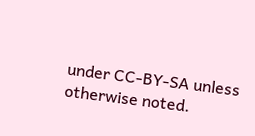under CC-BY-SA unless otherwise noted.